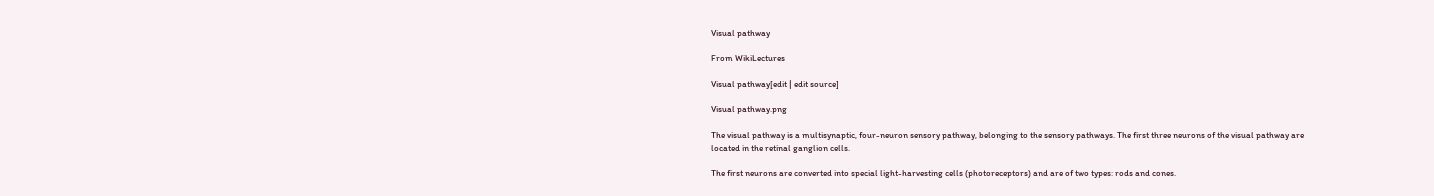Visual pathway

From WikiLectures

Visual pathway[edit | edit source]

Visual pathway.png

The visual pathway is a multisynaptic, four-neuron sensory pathway, belonging to the sensory pathways. The first three neurons of the visual pathway are located in the retinal ganglion cells.

The first neurons are converted into special light-harvesting cells (photoreceptors) and are of two types: rods and cones.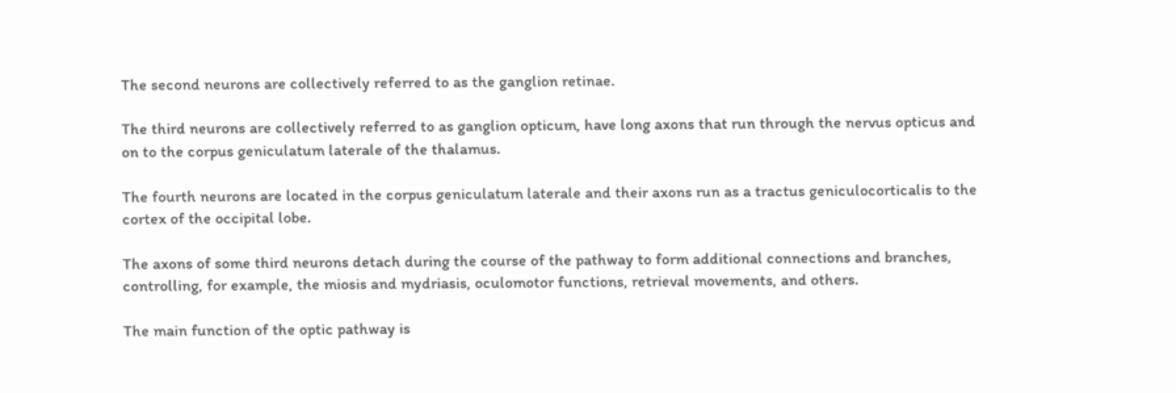The second neurons are collectively referred to as the ganglion retinae.

The third neurons are collectively referred to as ganglion opticum, have long axons that run through the nervus opticus and on to the corpus geniculatum laterale of the thalamus.

The fourth neurons are located in the corpus geniculatum laterale and their axons run as a tractus geniculocorticalis to the cortex of the occipital lobe.

The axons of some third neurons detach during the course of the pathway to form additional connections and branches, controlling, for example, the miosis and mydriasis, oculomotor functions, retrieval movements, and others.

The main function of the optic pathway is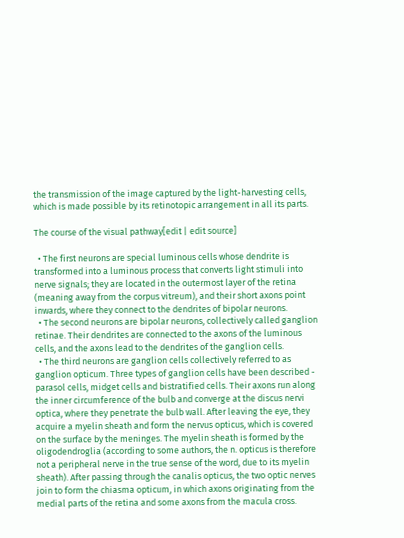the transmission of the image captured by the light-harvesting cells, which is made possible by its retinotopic arrangement in all its parts.

The course of the visual pathway[edit | edit source]

  • The first neurons are special luminous cells whose dendrite is transformed into a luminous process that converts light stimuli into nerve signals; they are located in the outermost layer of the retina (meaning away from the corpus vitreum), and their short axons point inwards, where they connect to the dendrites of bipolar neurons.
  • The second neurons are bipolar neurons, collectively called ganglion retinae. Their dendrites are connected to the axons of the luminous cells, and the axons lead to the dendrites of the ganglion cells.
  • The third neurons are ganglion cells collectively referred to as ganglion opticum. Three types of ganglion cells have been described - parasol cells, midget cells and bistratified cells. Their axons run along the inner circumference of the bulb and converge at the discus nervi optica, where they penetrate the bulb wall. After leaving the eye, they acquire a myelin sheath and form the nervus opticus, which is covered on the surface by the meninges. The myelin sheath is formed by the oligodendroglia (according to some authors, the n. opticus is therefore not a peripheral nerve in the true sense of the word, due to its myelin sheath). After passing through the canalis opticus, the two optic nerves join to form the chiasma opticum, in which axons originating from the medial parts of the retina and some axons from the macula cross.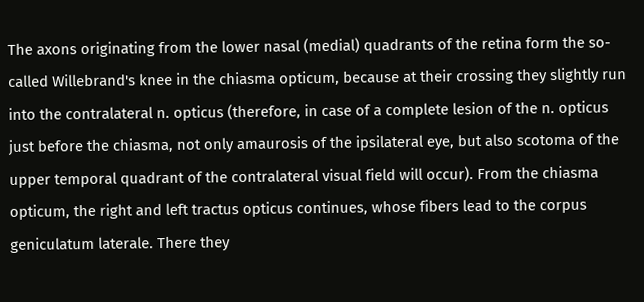The axons originating from the lower nasal (medial) quadrants of the retina form the so-called Willebrand's knee in the chiasma opticum, because at their crossing they slightly run into the contralateral n. opticus (therefore, in case of a complete lesion of the n. opticus just before the chiasma, not only amaurosis of the ipsilateral eye, but also scotoma of the upper temporal quadrant of the contralateral visual field will occur). From the chiasma opticum, the right and left tractus opticus continues, whose fibers lead to the corpus geniculatum laterale. There they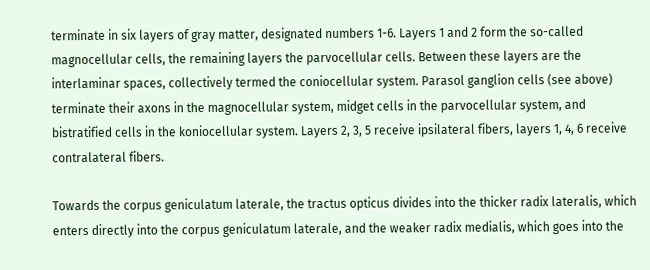terminate in six layers of gray matter, designated numbers 1-6. Layers 1 and 2 form the so-called magnocellular cells, the remaining layers the parvocellular cells. Between these layers are the interlaminar spaces, collectively termed the coniocellular system. Parasol ganglion cells (see above) terminate their axons in the magnocellular system, midget cells in the parvocellular system, and bistratified cells in the koniocellular system. Layers 2, 3, 5 receive ipsilateral fibers, layers 1, 4, 6 receive contralateral fibers.

Towards the corpus geniculatum laterale, the tractus opticus divides into the thicker radix lateralis, which enters directly into the corpus geniculatum laterale, and the weaker radix medialis, which goes into the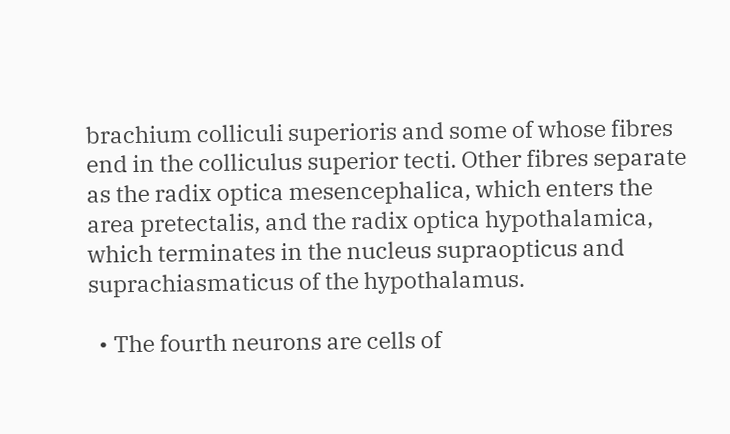brachium colliculi superioris and some of whose fibres end in the colliculus superior tecti. Other fibres separate as the radix optica mesencephalica, which enters the area pretectalis, and the radix optica hypothalamica, which terminates in the nucleus supraopticus and suprachiasmaticus of the hypothalamus.

  • The fourth neurons are cells of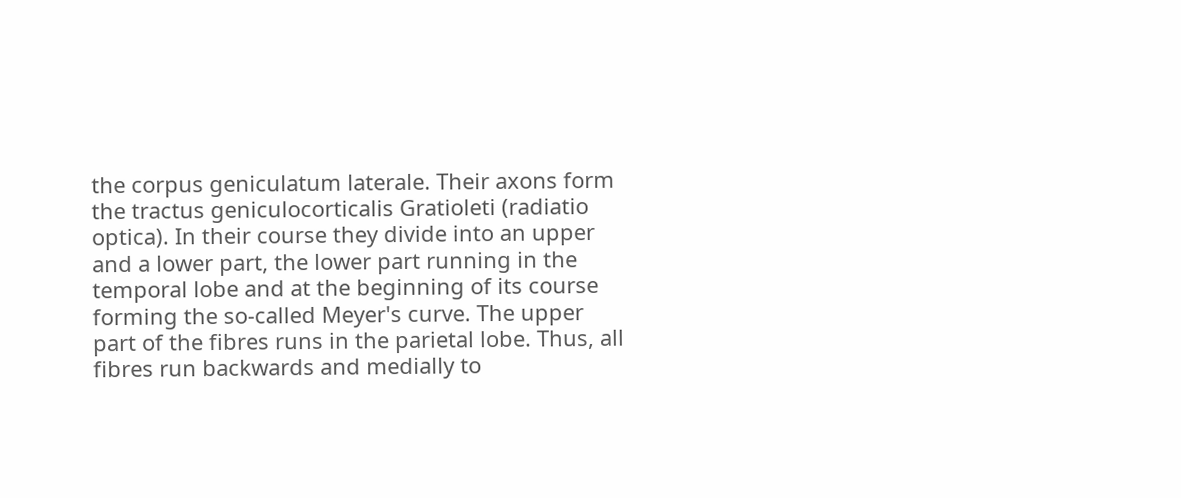the corpus geniculatum laterale. Their axons form the tractus geniculocorticalis Gratioleti (radiatio optica). In their course they divide into an upper and a lower part, the lower part running in the temporal lobe and at the beginning of its course forming the so-called Meyer's curve. The upper part of the fibres runs in the parietal lobe. Thus, all fibres run backwards and medially to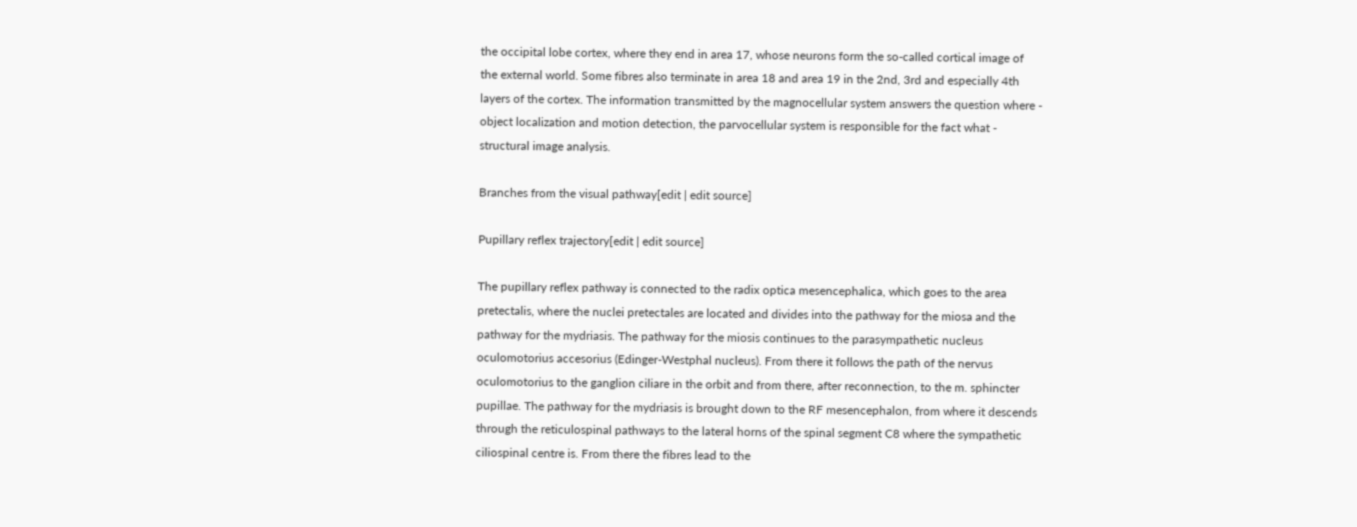the occipital lobe cortex, where they end in area 17, whose neurons form the so-called cortical image of the external world. Some fibres also terminate in area 18 and area 19 in the 2nd, 3rd and especially 4th layers of the cortex. The information transmitted by the magnocellular system answers the question where - object localization and motion detection, the parvocellular system is responsible for the fact what - structural image analysis.

Branches from the visual pathway[edit | edit source]

Pupillary reflex trajectory[edit | edit source]

The pupillary reflex pathway is connected to the radix optica mesencephalica, which goes to the area pretectalis, where the nuclei pretectales are located and divides into the pathway for the miosa and the pathway for the mydriasis. The pathway for the miosis continues to the parasympathetic nucleus oculomotorius accesorius (Edinger-Westphal nucleus). From there it follows the path of the nervus oculomotorius to the ganglion ciliare in the orbit and from there, after reconnection, to the m. sphincter pupillae. The pathway for the mydriasis is brought down to the RF mesencephalon, from where it descends through the reticulospinal pathways to the lateral horns of the spinal segment C8 where the sympathetic ciliospinal centre is. From there the fibres lead to the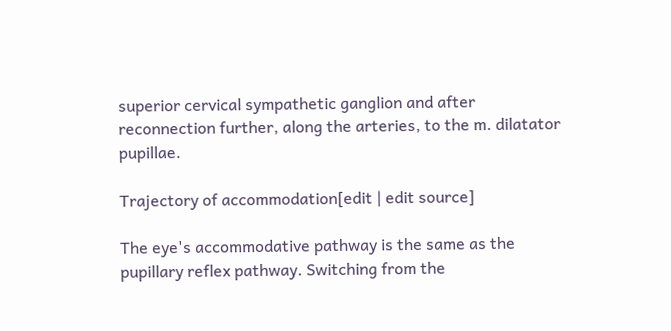superior cervical sympathetic ganglion and after reconnection further, along the arteries, to the m. dilatator pupillae.

Trajectory of accommodation[edit | edit source]

The eye's accommodative pathway is the same as the pupillary reflex pathway. Switching from the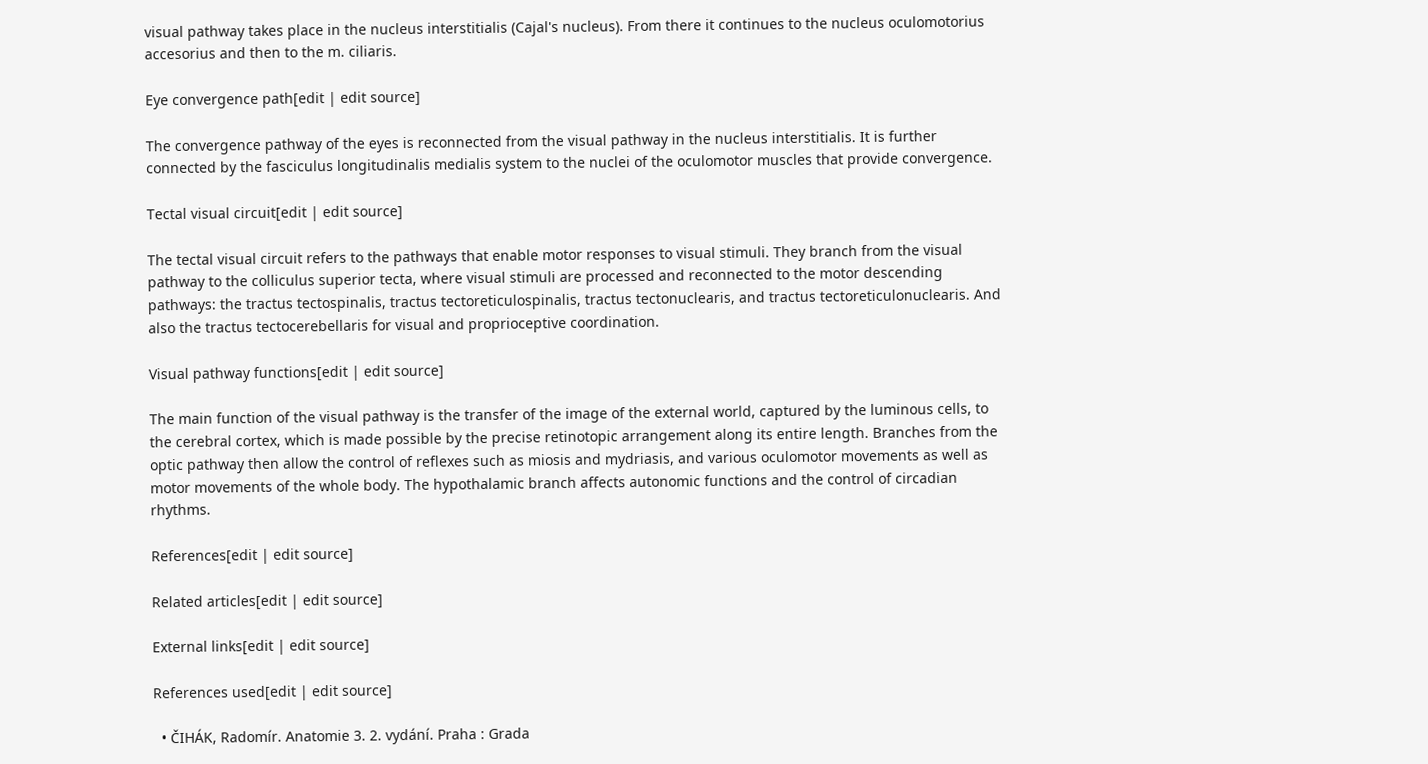visual pathway takes place in the nucleus interstitialis (Cajal's nucleus). From there it continues to the nucleus oculomotorius accesorius and then to the m. ciliaris.

Eye convergence path[edit | edit source]

The convergence pathway of the eyes is reconnected from the visual pathway in the nucleus interstitialis. It is further connected by the fasciculus longitudinalis medialis system to the nuclei of the oculomotor muscles that provide convergence.

Tectal visual circuit[edit | edit source]

The tectal visual circuit refers to the pathways that enable motor responses to visual stimuli. They branch from the visual pathway to the colliculus superior tecta, where visual stimuli are processed and reconnected to the motor descending pathways: the tractus tectospinalis, tractus tectoreticulospinalis, tractus tectonuclearis, and tractus tectoreticulonuclearis. And also the tractus tectocerebellaris for visual and proprioceptive coordination.

Visual pathway functions[edit | edit source]

The main function of the visual pathway is the transfer of the image of the external world, captured by the luminous cells, to the cerebral cortex, which is made possible by the precise retinotopic arrangement along its entire length. Branches from the optic pathway then allow the control of reflexes such as miosis and mydriasis, and various oculomotor movements as well as motor movements of the whole body. The hypothalamic branch affects autonomic functions and the control of circadian rhythms.

References[edit | edit source]

Related articles[edit | edit source]

External links[edit | edit source]

References used[edit | edit source]

  • ČIHÁK, Radomír. Anatomie 3. 2. vydání. Praha : Grada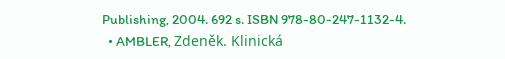Publishing, 2004. 692 s. ISBN 978-80-247-1132-4.
  • AMBLER, Zdeněk. Klinická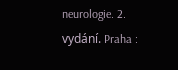neurologie. 2. vydání. Praha :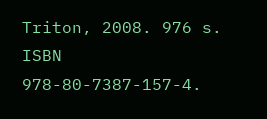Triton, 2008. 976 s. ISBN 978-80-7387-157-4.